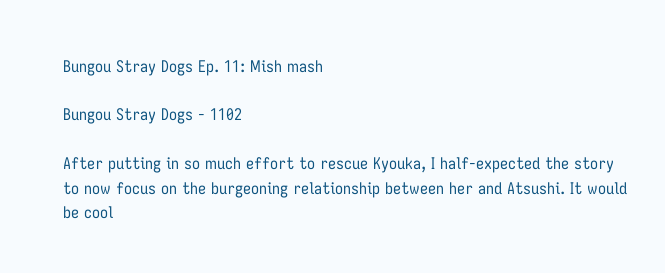Bungou Stray Dogs Ep. 11: Mish mash

Bungou Stray Dogs - 1102

After putting in so much effort to rescue Kyouka, I half-expected the story to now focus on the burgeoning relationship between her and Atsushi. It would be cool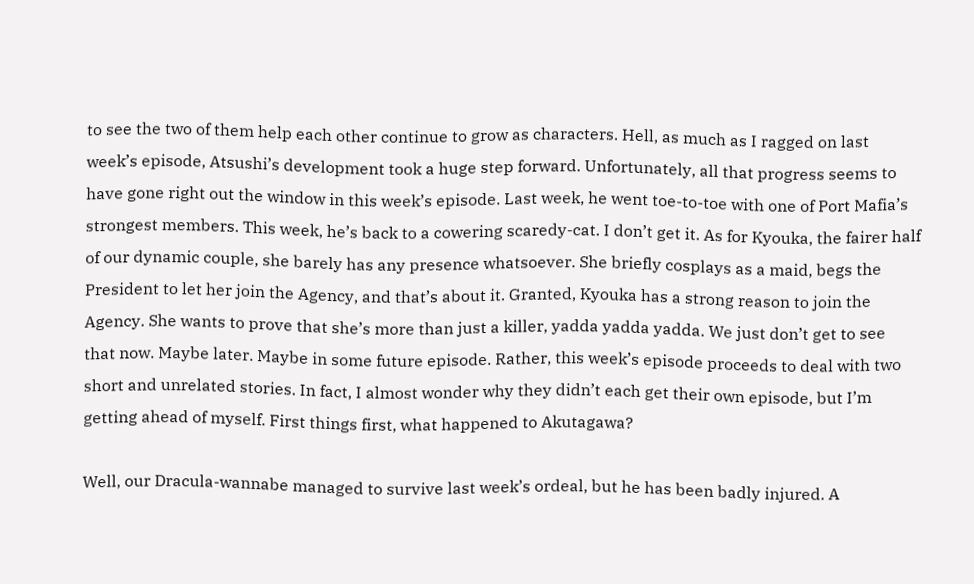to see the two of them help each other continue to grow as characters. Hell, as much as I ragged on last week’s episode, Atsushi’s development took a huge step forward. Unfortunately, all that progress seems to have gone right out the window in this week’s episode. Last week, he went toe-to-toe with one of Port Mafia’s strongest members. This week, he’s back to a cowering scaredy-cat. I don’t get it. As for Kyouka, the fairer half of our dynamic couple, she barely has any presence whatsoever. She briefly cosplays as a maid, begs the President to let her join the Agency, and that’s about it. Granted, Kyouka has a strong reason to join the Agency. She wants to prove that she’s more than just a killer, yadda yadda yadda. We just don’t get to see that now. Maybe later. Maybe in some future episode. Rather, this week’s episode proceeds to deal with two short and unrelated stories. In fact, I almost wonder why they didn’t each get their own episode, but I’m getting ahead of myself. First things first, what happened to Akutagawa?

Well, our Dracula-wannabe managed to survive last week’s ordeal, but he has been badly injured. A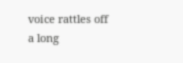voice rattles off a long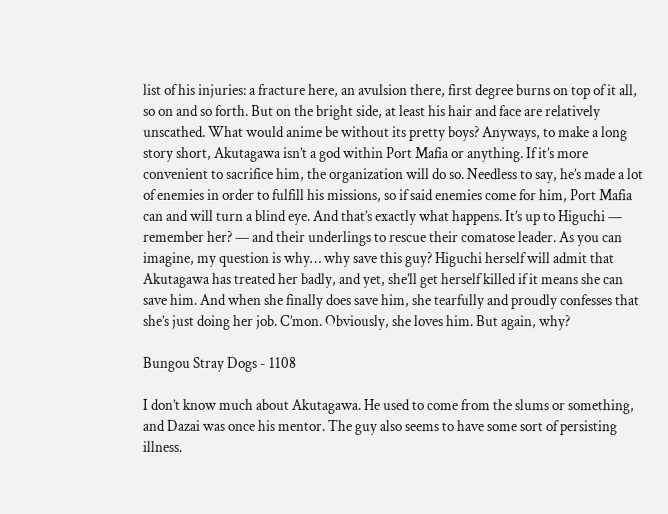list of his injuries: a fracture here, an avulsion there, first degree burns on top of it all, so on and so forth. But on the bright side, at least his hair and face are relatively unscathed. What would anime be without its pretty boys? Anyways, to make a long story short, Akutagawa isn’t a god within Port Mafia or anything. If it’s more convenient to sacrifice him, the organization will do so. Needless to say, he’s made a lot of enemies in order to fulfill his missions, so if said enemies come for him, Port Mafia can and will turn a blind eye. And that’s exactly what happens. It’s up to Higuchi — remember her? — and their underlings to rescue their comatose leader. As you can imagine, my question is why… why save this guy? Higuchi herself will admit that Akutagawa has treated her badly, and yet, she’ll get herself killed if it means she can save him. And when she finally does save him, she tearfully and proudly confesses that she’s just doing her job. C’mon. Obviously, she loves him. But again, why?

Bungou Stray Dogs - 1108

I don’t know much about Akutagawa. He used to come from the slums or something, and Dazai was once his mentor. The guy also seems to have some sort of persisting illness.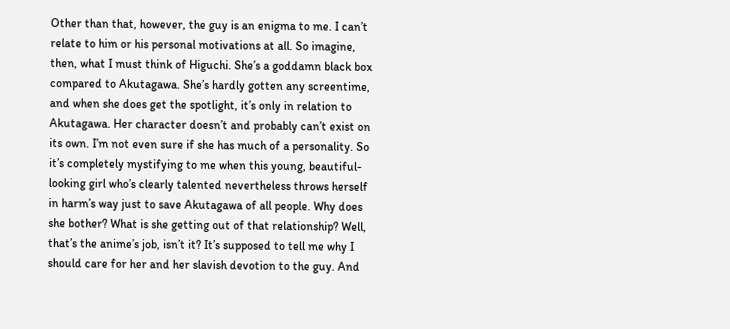Other than that, however, the guy is an enigma to me. I can’t relate to him or his personal motivations at all. So imagine, then, what I must think of Higuchi. She’s a goddamn black box compared to Akutagawa. She’s hardly gotten any screentime, and when she does get the spotlight, it’s only in relation to Akutagawa. Her character doesn’t and probably can’t exist on its own. I’m not even sure if she has much of a personality. So it’s completely mystifying to me when this young, beautiful-looking girl who’s clearly talented nevertheless throws herself in harm’s way just to save Akutagawa of all people. Why does she bother? What is she getting out of that relationship? Well, that’s the anime’s job, isn’t it? It’s supposed to tell me why I should care for her and her slavish devotion to the guy. And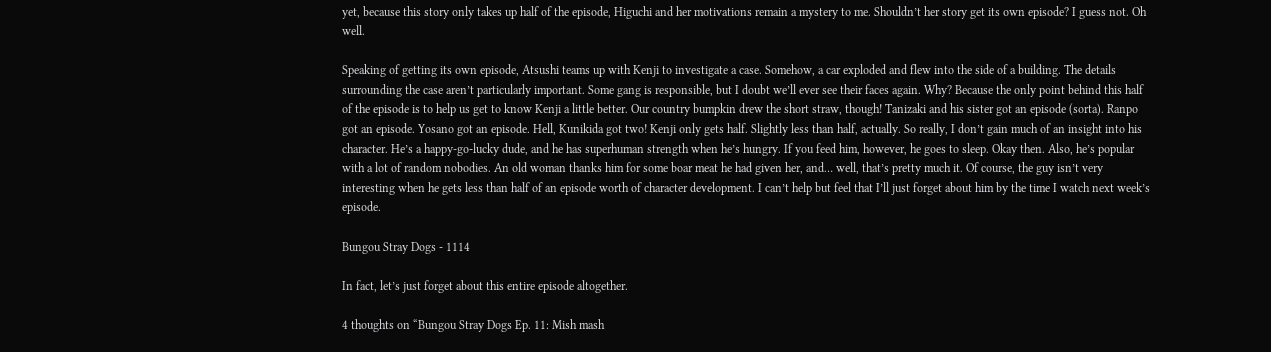yet, because this story only takes up half of the episode, Higuchi and her motivations remain a mystery to me. Shouldn’t her story get its own episode? I guess not. Oh well.

Speaking of getting its own episode, Atsushi teams up with Kenji to investigate a case. Somehow, a car exploded and flew into the side of a building. The details surrounding the case aren’t particularly important. Some gang is responsible, but I doubt we’ll ever see their faces again. Why? Because the only point behind this half of the episode is to help us get to know Kenji a little better. Our country bumpkin drew the short straw, though! Tanizaki and his sister got an episode (sorta). Ranpo got an episode. Yosano got an episode. Hell, Kunikida got two! Kenji only gets half. Slightly less than half, actually. So really, I don’t gain much of an insight into his character. He’s a happy-go-lucky dude, and he has superhuman strength when he’s hungry. If you feed him, however, he goes to sleep. Okay then. Also, he’s popular with a lot of random nobodies. An old woman thanks him for some boar meat he had given her, and… well, that’s pretty much it. Of course, the guy isn’t very interesting when he gets less than half of an episode worth of character development. I can’t help but feel that I’ll just forget about him by the time I watch next week’s episode.

Bungou Stray Dogs - 1114

In fact, let’s just forget about this entire episode altogether.

4 thoughts on “Bungou Stray Dogs Ep. 11: Mish mash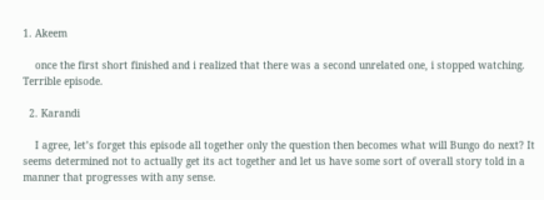1. Akeem

    once the first short finished and i realized that there was a second unrelated one, i stopped watching. Terrible episode.

  2. Karandi

    I agree, let’s forget this episode all together only the question then becomes what will Bungo do next? It seems determined not to actually get its act together and let us have some sort of overall story told in a manner that progresses with any sense.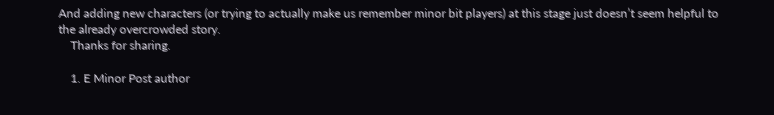And adding new characters (or trying to actually make us remember minor bit players) at this stage just doesn’t seem helpful to the already overcrowded story.
    Thanks for sharing.

    1. E Minor Post author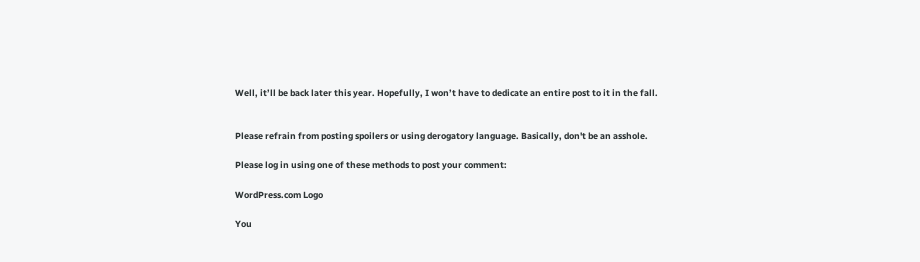Well, it’ll be back later this year. Hopefully, I won’t have to dedicate an entire post to it in the fall.


Please refrain from posting spoilers or using derogatory language. Basically, don't be an asshole.

Please log in using one of these methods to post your comment:

WordPress.com Logo

You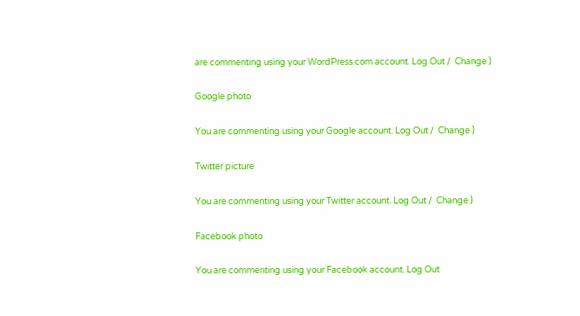are commenting using your WordPress.com account. Log Out /  Change )

Google photo

You are commenting using your Google account. Log Out /  Change )

Twitter picture

You are commenting using your Twitter account. Log Out /  Change )

Facebook photo

You are commenting using your Facebook account. Log Out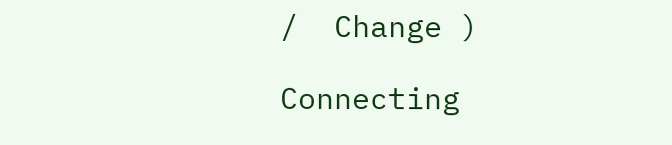/  Change )

Connecting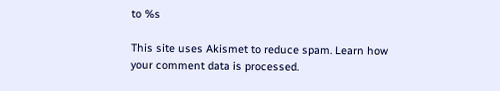to %s

This site uses Akismet to reduce spam. Learn how your comment data is processed.